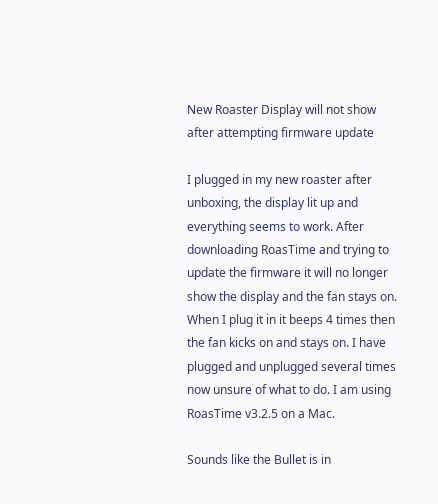New Roaster Display will not show after attempting firmware update

I plugged in my new roaster after unboxing, the display lit up and everything seems to work. After downloading RoasTime and trying to update the firmware it will no longer show the display and the fan stays on. When I plug it in it beeps 4 times then the fan kicks on and stays on. I have plugged and unplugged several times now unsure of what to do. I am using RoasTime v3.2.5 on a Mac.

Sounds like the Bullet is in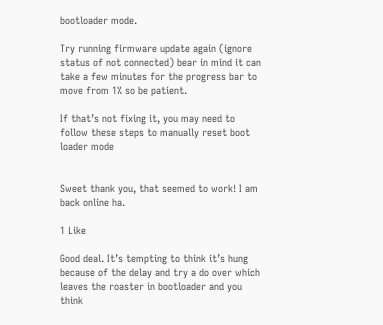bootloader mode.

Try running firmware update again (ignore status of not connected) bear in mind it can take a few minutes for the progress bar to move from 1% so be patient.

If that’s not fixing it, you may need to follow these steps to manually reset boot loader mode


Sweet thank you, that seemed to work! I am back online ha.

1 Like

Good deal. It’s tempting to think it’s hung because of the delay and try a do over which leaves the roaster in bootloader and you think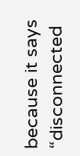because it says “disconnected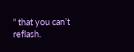“ that you can’t reflash.